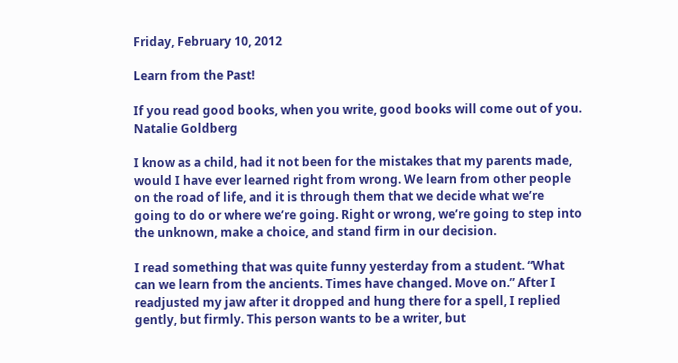Friday, February 10, 2012

Learn from the Past!

If you read good books, when you write, good books will come out of you.
Natalie Goldberg

I know as a child, had it not been for the mistakes that my parents made, would I have ever learned right from wrong. We learn from other people on the road of life, and it is through them that we decide what we’re going to do or where we’re going. Right or wrong, we’re going to step into the unknown, make a choice, and stand firm in our decision.

I read something that was quite funny yesterday from a student. “What can we learn from the ancients. Times have changed. Move on.” After I readjusted my jaw after it dropped and hung there for a spell, I replied gently, but firmly. This person wants to be a writer, but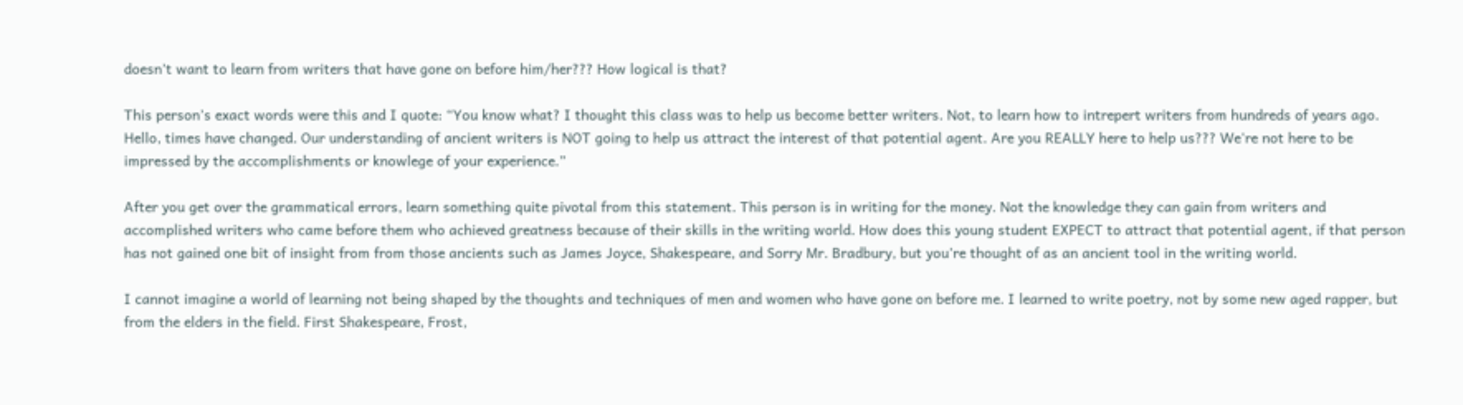doesn’t want to learn from writers that have gone on before him/her??? How logical is that?

This person’s exact words were this and I quote: “You know what? I thought this class was to help us become better writers. Not, to learn how to intrepert writers from hundreds of years ago. Hello, times have changed. Our understanding of ancient writers is NOT going to help us attract the interest of that potential agent. Are you REALLY here to help us??? We're not here to be impressed by the accomplishments or knowlege of your experience.”

After you get over the grammatical errors, learn something quite pivotal from this statement. This person is in writing for the money. Not the knowledge they can gain from writers and accomplished writers who came before them who achieved greatness because of their skills in the writing world. How does this young student EXPECT to attract that potential agent, if that person has not gained one bit of insight from from those ancients such as James Joyce, Shakespeare, and Sorry Mr. Bradbury, but you’re thought of as an ancient tool in the writing world.

I cannot imagine a world of learning not being shaped by the thoughts and techniques of men and women who have gone on before me. I learned to write poetry, not by some new aged rapper, but from the elders in the field. First Shakespeare, Frost,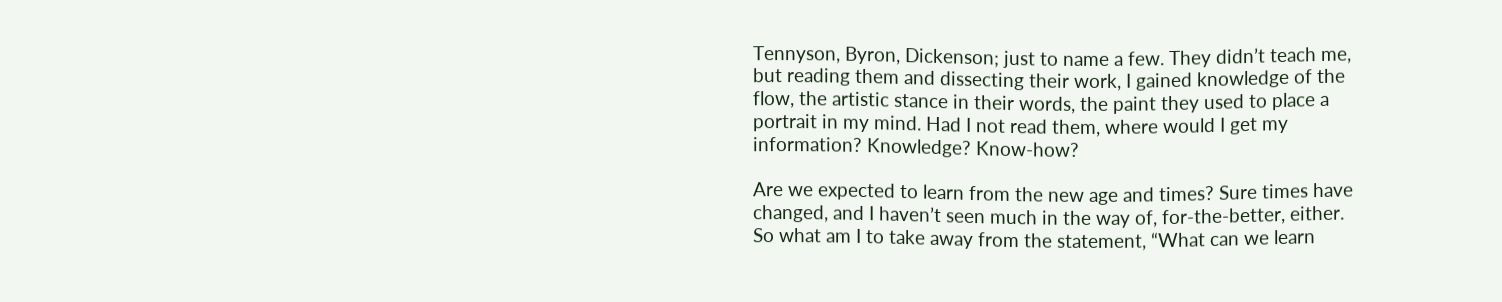Tennyson, Byron, Dickenson; just to name a few. They didn’t teach me, but reading them and dissecting their work, I gained knowledge of the flow, the artistic stance in their words, the paint they used to place a portrait in my mind. Had I not read them, where would I get my information? Knowledge? Know-how?

Are we expected to learn from the new age and times? Sure times have changed, and I haven’t seen much in the way of, for-the-better, either. So what am I to take away from the statement, “What can we learn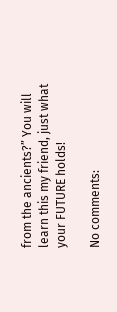from the ancients?” You will learn this my friend, just what your FUTURE holds!

No comments: